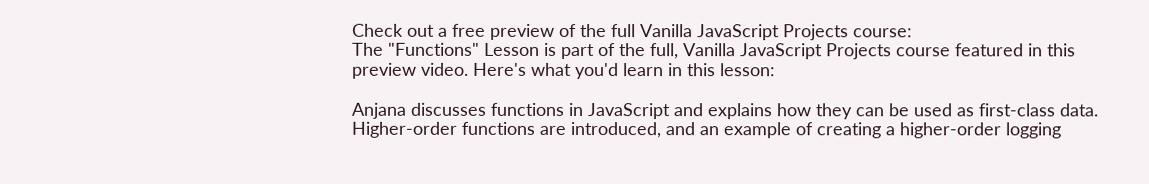Check out a free preview of the full Vanilla JavaScript Projects course:
The "Functions" Lesson is part of the full, Vanilla JavaScript Projects course featured in this preview video. Here's what you'd learn in this lesson:

Anjana discusses functions in JavaScript and explains how they can be used as first-class data. Higher-order functions are introduced, and an example of creating a higher-order logging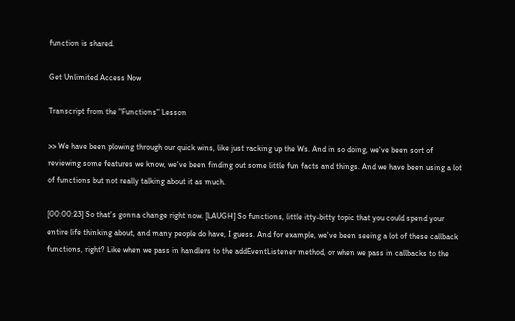function is shared.

Get Unlimited Access Now

Transcript from the "Functions" Lesson

>> We have been plowing through our quick wins, like just racking up the Ws. And in so doing, we've been sort of reviewing some features we know, we've been finding out some little fun facts and things. And we have been using a lot of functions but not really talking about it as much.

[00:00:23] So that's gonna change right now. [LAUGH] So functions, little itty-bitty topic that you could spend your entire life thinking about, and many people do have, I guess. And for example, we've been seeing a lot of these callback functions, right? Like when we pass in handlers to the addEventListener method, or when we pass in callbacks to the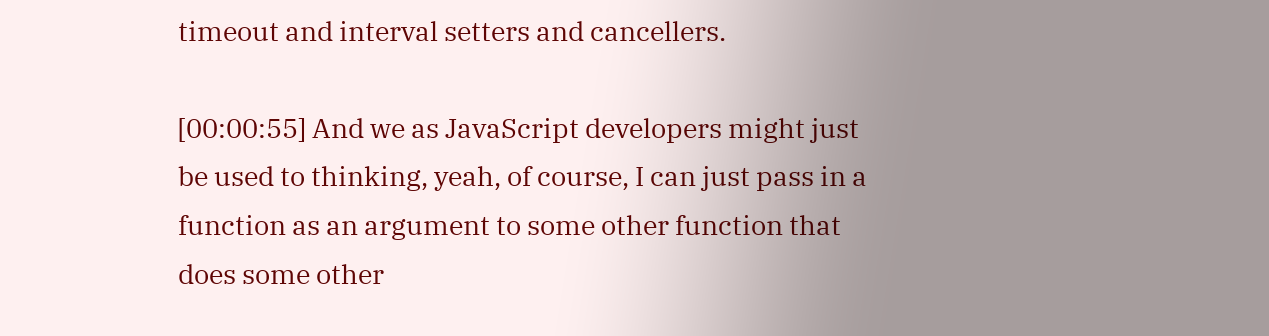timeout and interval setters and cancellers.

[00:00:55] And we as JavaScript developers might just be used to thinking, yeah, of course, I can just pass in a function as an argument to some other function that does some other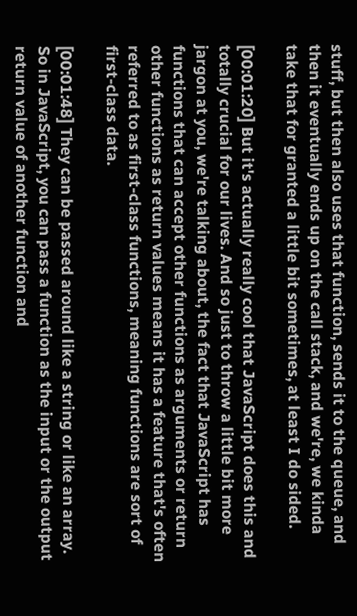stuff, but then also uses that function, sends it to the queue, and then it eventually ends up on the call stack, and we're, we kinda take that for granted a little bit sometimes, at least I do sided.

[00:01:20] But it's actually really cool that JavaScript does this and totally crucial for our lives. And so just to throw a little bit more jargon at you, we're talking about, the fact that JavaScript has functions that can accept other functions as arguments or return other functions as return values means it has a feature that's often referred to as first-class functions, meaning functions are sort of first-class data.

[00:01:48] They can be passed around like a string or like an array. So in JavaScript, you can pass a function as the input or the output return value of another function and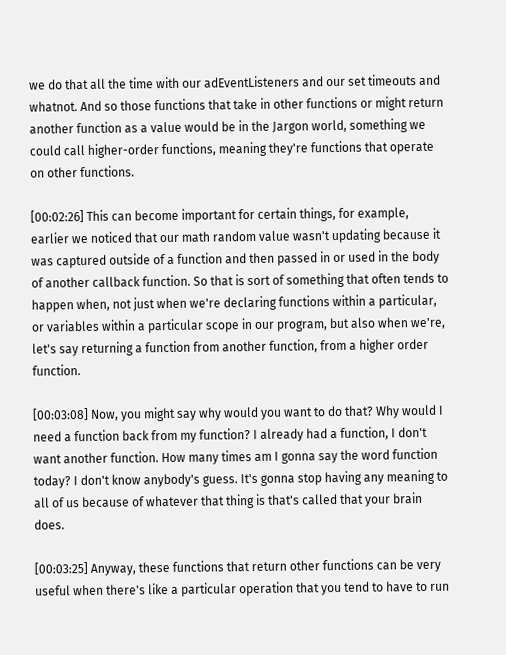we do that all the time with our adEventListeners and our set timeouts and whatnot. And so those functions that take in other functions or might return another function as a value would be in the Jargon world, something we could call higher-order functions, meaning they're functions that operate on other functions.

[00:02:26] This can become important for certain things, for example, earlier we noticed that our math random value wasn't updating because it was captured outside of a function and then passed in or used in the body of another callback function. So that is sort of something that often tends to happen when, not just when we're declaring functions within a particular, or variables within a particular scope in our program, but also when we're, let's say returning a function from another function, from a higher order function.

[00:03:08] Now, you might say why would you want to do that? Why would I need a function back from my function? I already had a function, I don't want another function. How many times am I gonna say the word function today? I don't know anybody's guess. It's gonna stop having any meaning to all of us because of whatever that thing is that's called that your brain does.

[00:03:25] Anyway, these functions that return other functions can be very useful when there's like a particular operation that you tend to have to run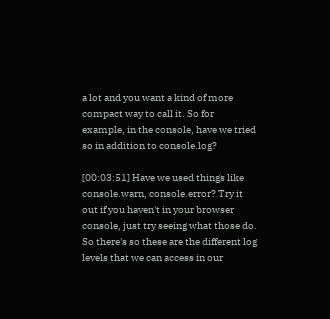a lot and you want a kind of more compact way to call it. So for example, in the console, have we tried so in addition to console.log?

[00:03:51] Have we used things like console.warn, console.error? Try it out if you haven't in your browser console, just try seeing what those do. So there's so these are the different log levels that we can access in our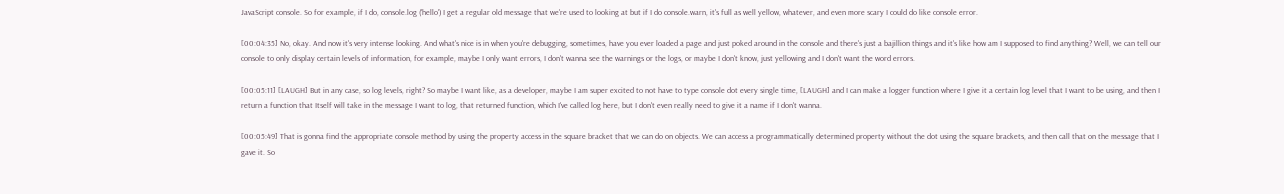JavaScript console. So for example, if I do, console.log ('hello') I get a regular old message that we're used to looking at but if I do console.warn, it's full as well yellow, whatever, and even more scary I could do like console error.

[00:04:35] No, okay. And now it's very intense looking. And what's nice is in when you're debugging, sometimes, have you ever loaded a page and just poked around in the console and there's just a bajillion things and it's like how am I supposed to find anything? Well, we can tell our console to only display certain levels of information, for example, maybe I only want errors, I don't wanna see the warnings or the logs, or maybe I don't know, just yellowing and I don't want the word errors.

[00:05:11] [LAUGH] But in any case, so log levels, right? So maybe I want like, as a developer, maybe I am super excited to not have to type console dot every single time, [LAUGH] and I can make a logger function where I give it a certain log level that I want to be using, and then I return a function that Itself will take in the message I want to log, that returned function, which I've called log here, but I don't even really need to give it a name if I don't wanna.

[00:05:49] That is gonna find the appropriate console method by using the property access in the square bracket that we can do on objects. We can access a programmatically determined property without the dot using the square brackets, and then call that on the message that I gave it. So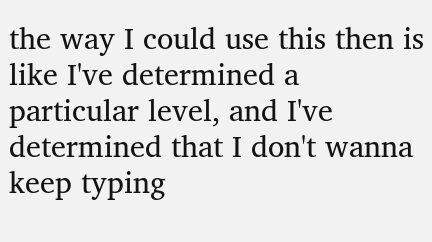the way I could use this then is like I've determined a particular level, and I've determined that I don't wanna keep typing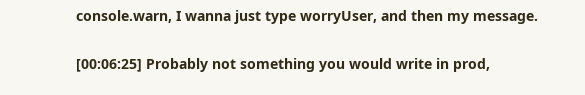console.warn, I wanna just type worryUser, and then my message.

[00:06:25] Probably not something you would write in prod,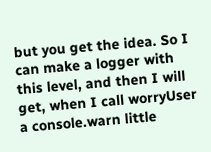but you get the idea. So I can make a logger with this level, and then I will get, when I call worryUser a console.warn little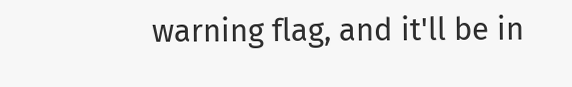warning flag, and it'll be in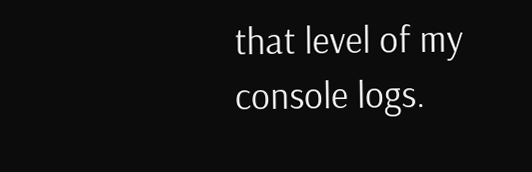that level of my console logs.